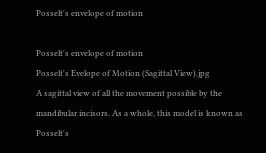Posselt's envelope of motion

Posselt's envelope of motion
Posselt's Evelope of Motion (Sagittal View).jpg
A sagittal view of all the movement possible by the mandibular incisors. As a whole, this model is known as Posselt's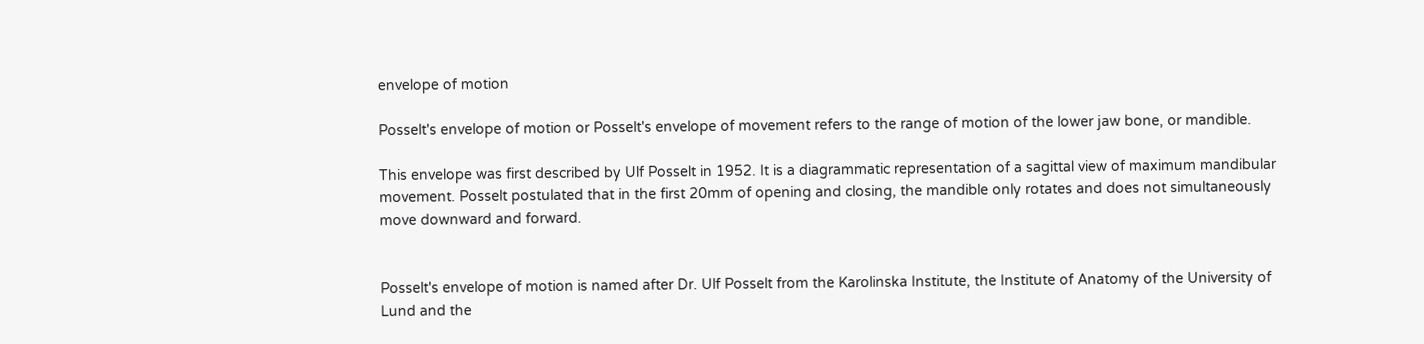envelope of motion

Posselt's envelope of motion or Posselt's envelope of movement refers to the range of motion of the lower jaw bone, or mandible.

This envelope was first described by Ulf Posselt in 1952. It is a diagrammatic representation of a sagittal view of maximum mandibular movement. Posselt postulated that in the first 20mm of opening and closing, the mandible only rotates and does not simultaneously move downward and forward.


Posselt's envelope of motion is named after Dr. Ulf Posselt from the Karolinska Institute, the Institute of Anatomy of the University of Lund and the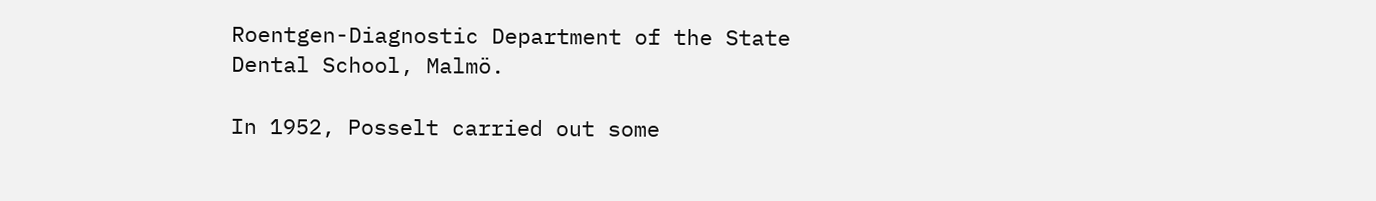Roentgen-Diagnostic Department of the State Dental School, Malmö.

In 1952, Posselt carried out some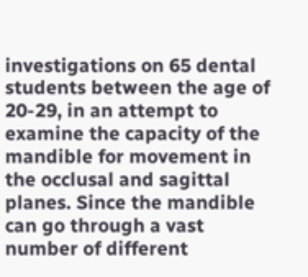investigations on 65 dental students between the age of 20-29, in an attempt to examine the capacity of the mandible for movement in the occlusal and sagittal planes. Since the mandible can go through a vast number of different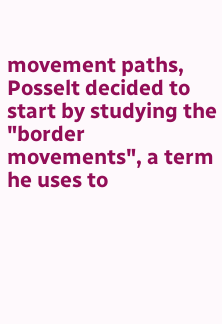movement paths, Posselt decided to start by studying the "border movements", a term he uses to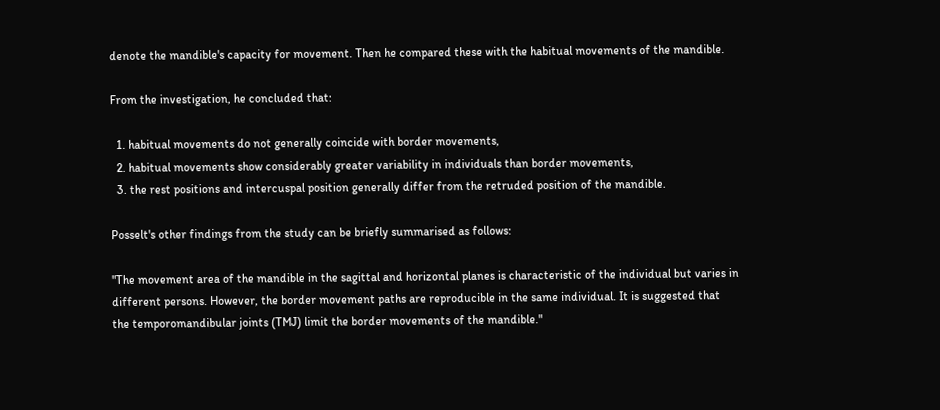denote the mandible's capacity for movement. Then he compared these with the habitual movements of the mandible.

From the investigation, he concluded that:

  1. habitual movements do not generally coincide with border movements,
  2. habitual movements show considerably greater variability in individuals than border movements,
  3. the rest positions and intercuspal position generally differ from the retruded position of the mandible.

Posselt's other findings from the study can be briefly summarised as follows:

"The movement area of the mandible in the sagittal and horizontal planes is characteristic of the individual but varies in different persons. However, the border movement paths are reproducible in the same individual. It is suggested that the temporomandibular joints (TMJ) limit the border movements of the mandible."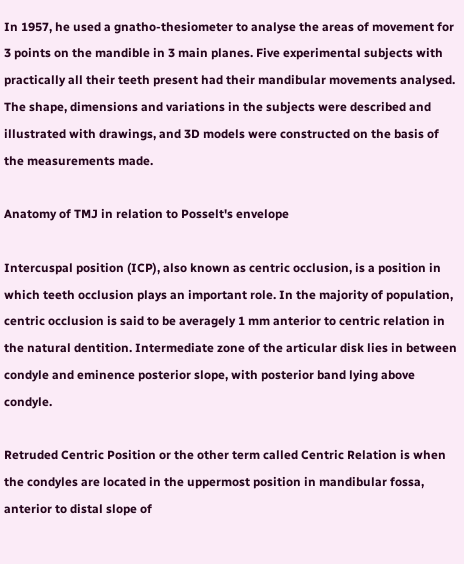In 1957, he used a gnatho-thesiometer to analyse the areas of movement for 3 points on the mandible in 3 main planes. Five experimental subjects with practically all their teeth present had their mandibular movements analysed. The shape, dimensions and variations in the subjects were described and illustrated with drawings, and 3D models were constructed on the basis of the measurements made.

Anatomy of TMJ in relation to Posselt's envelope

Intercuspal position (ICP), also known as centric occlusion, is a position in which teeth occlusion plays an important role. In the majority of population, centric occlusion is said to be averagely 1 mm anterior to centric relation in the natural dentition. Intermediate zone of the articular disk lies in between condyle and eminence posterior slope, with posterior band lying above condyle.

Retruded Centric Position or the other term called Centric Relation is when the condyles are located in the uppermost position in mandibular fossa, anterior to distal slope of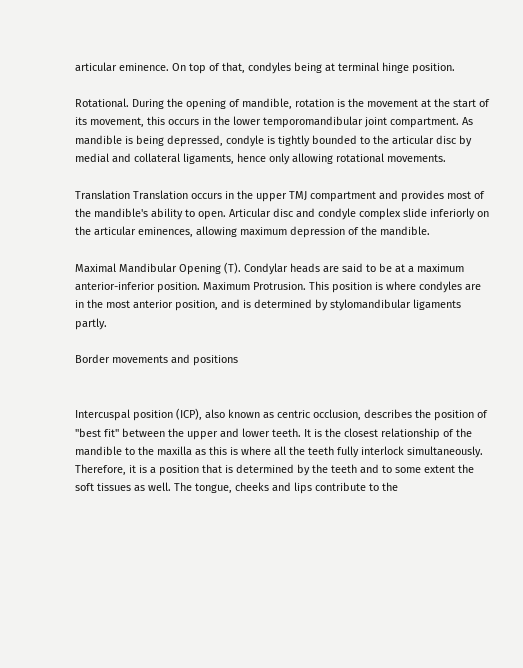articular eminence. On top of that, condyles being at terminal hinge position.

Rotational. During the opening of mandible, rotation is the movement at the start of its movement, this occurs in the lower temporomandibular joint compartment. As mandible is being depressed, condyle is tightly bounded to the articular disc by medial and collateral ligaments, hence only allowing rotational movements.

Translation Translation occurs in the upper TMJ compartment and provides most of the mandible's ability to open. Articular disc and condyle complex slide inferiorly on the articular eminences, allowing maximum depression of the mandible.

Maximal Mandibular Opening (T). Condylar heads are said to be at a maximum anterior-inferior position. Maximum Protrusion. This position is where condyles are in the most anterior position, and is determined by stylomandibular ligaments partly.

Border movements and positions


Intercuspal position (ICP), also known as centric occlusion, describes the position of "best fit" between the upper and lower teeth. It is the closest relationship of the mandible to the maxilla as this is where all the teeth fully interlock simultaneously. Therefore, it is a position that is determined by the teeth and to some extent the soft tissues as well. The tongue, cheeks and lips contribute to the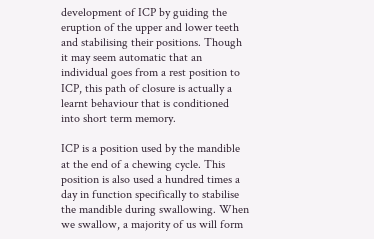development of ICP by guiding the eruption of the upper and lower teeth and stabilising their positions. Though it may seem automatic that an individual goes from a rest position to ICP, this path of closure is actually a learnt behaviour that is conditioned into short term memory.

ICP is a position used by the mandible at the end of a chewing cycle. This position is also used a hundred times a day in function specifically to stabilise the mandible during swallowing. When we swallow, a majority of us will form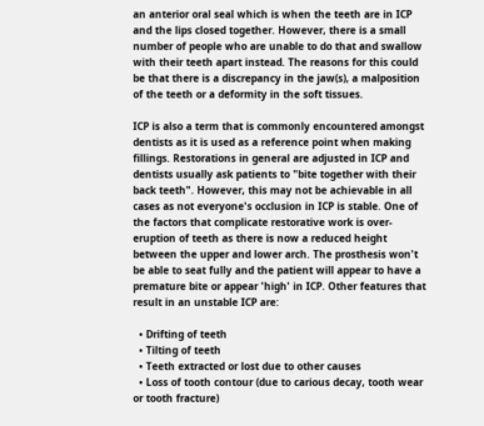an anterior oral seal which is when the teeth are in ICP and the lips closed together. However, there is a small number of people who are unable to do that and swallow with their teeth apart instead. The reasons for this could be that there is a discrepancy in the jaw(s), a malposition of the teeth or a deformity in the soft tissues.

ICP is also a term that is commonly encountered amongst dentists as it is used as a reference point when making fillings. Restorations in general are adjusted in ICP and dentists usually ask patients to "bite together with their back teeth". However, this may not be achievable in all cases as not everyone's occlusion in ICP is stable. One of the factors that complicate restorative work is over-eruption of teeth as there is now a reduced height between the upper and lower arch. The prosthesis won't be able to seat fully and the patient will appear to have a premature bite or appear 'high' in ICP. Other features that result in an unstable ICP are:

  • Drifting of teeth
  • Tilting of teeth
  • Teeth extracted or lost due to other causes
  • Loss of tooth contour (due to carious decay, tooth wear or tooth fracture)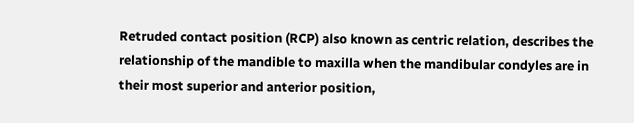Retruded contact position (RCP) also known as centric relation, describes the relationship of the mandible to maxilla when the mandibular condyles are in their most superior and anterior position,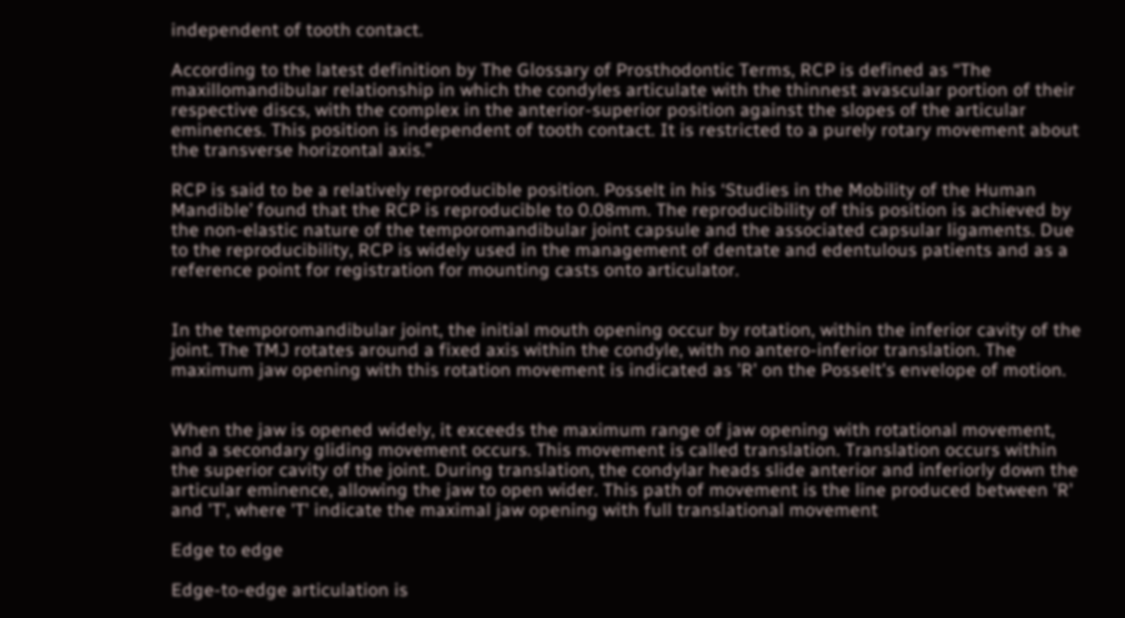independent of tooth contact.

According to the latest definition by The Glossary of Prosthodontic Terms, RCP is defined as “The maxillomandibular relationship in which the condyles articulate with the thinnest avascular portion of their respective discs, with the complex in the anterior-superior position against the slopes of the articular eminences. This position is independent of tooth contact. It is restricted to a purely rotary movement about the transverse horizontal axis.”

RCP is said to be a relatively reproducible position. Posselt in his ‘Studies in the Mobility of the Human Mandible’ found that the RCP is reproducible to 0.08mm. The reproducibility of this position is achieved by the non-elastic nature of the temporomandibular joint capsule and the associated capsular ligaments. Due to the reproducibility, RCP is widely used in the management of dentate and edentulous patients and as a reference point for registration for mounting casts onto articulator.


In the temporomandibular joint, the initial mouth opening occur by rotation, within the inferior cavity of the joint. The TMJ rotates around a fixed axis within the condyle, with no antero-inferior translation. The maximum jaw opening with this rotation movement is indicated as 'R' on the Posselt's envelope of motion.


When the jaw is opened widely, it exceeds the maximum range of jaw opening with rotational movement, and a secondary gliding movement occurs. This movement is called translation. Translation occurs within the superior cavity of the joint. During translation, the condylar heads slide anterior and inferiorly down the articular eminence, allowing the jaw to open wider. This path of movement is the line produced between 'R' and 'T', where 'T' indicate the maximal jaw opening with full translational movement

Edge to edge

Edge-to-edge articulation is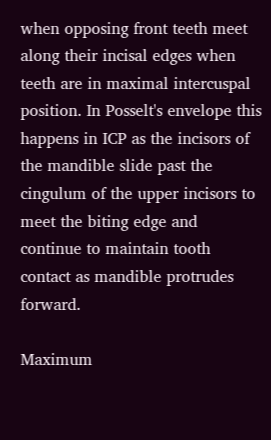when opposing front teeth meet along their incisal edges when teeth are in maximal intercuspal position. In Posselt's envelope this happens in ICP as the incisors of the mandible slide past the cingulum of the upper incisors to meet the biting edge and continue to maintain tooth contact as mandible protrudes forward.

Maximum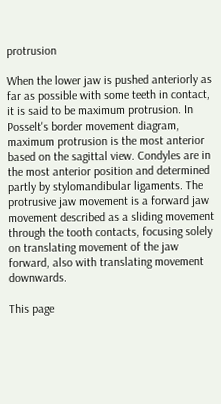protrusion

When the lower jaw is pushed anteriorly as far as possible with some teeth in contact, it is said to be maximum protrusion. In Posselt's border movement diagram, maximum protrusion is the most anterior based on the sagittal view. Condyles are in the most anterior position and determined partly by stylomandibular ligaments. The protrusive jaw movement is a forward jaw movement described as a sliding movement through the tooth contacts, focusing solely on translating movement of the jaw forward, also with translating movement downwards.

This page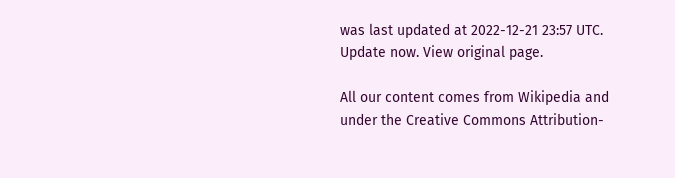was last updated at 2022-12-21 23:57 UTC. Update now. View original page.

All our content comes from Wikipedia and under the Creative Commons Attribution-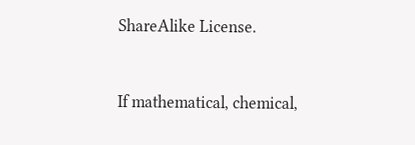ShareAlike License.


If mathematical, chemical,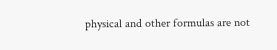physical and other formulas are not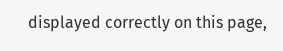displayed correctly on this page,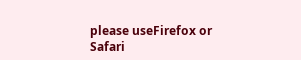please useFirefox or Safari